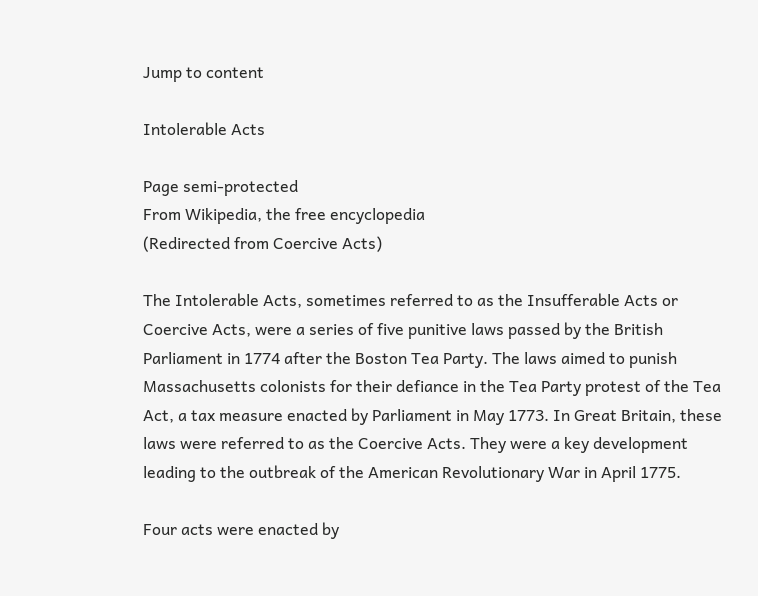Jump to content

Intolerable Acts

Page semi-protected
From Wikipedia, the free encyclopedia
(Redirected from Coercive Acts)

The Intolerable Acts, sometimes referred to as the Insufferable Acts or Coercive Acts, were a series of five punitive laws passed by the British Parliament in 1774 after the Boston Tea Party. The laws aimed to punish Massachusetts colonists for their defiance in the Tea Party protest of the Tea Act, a tax measure enacted by Parliament in May 1773. In Great Britain, these laws were referred to as the Coercive Acts. They were a key development leading to the outbreak of the American Revolutionary War in April 1775.

Four acts were enacted by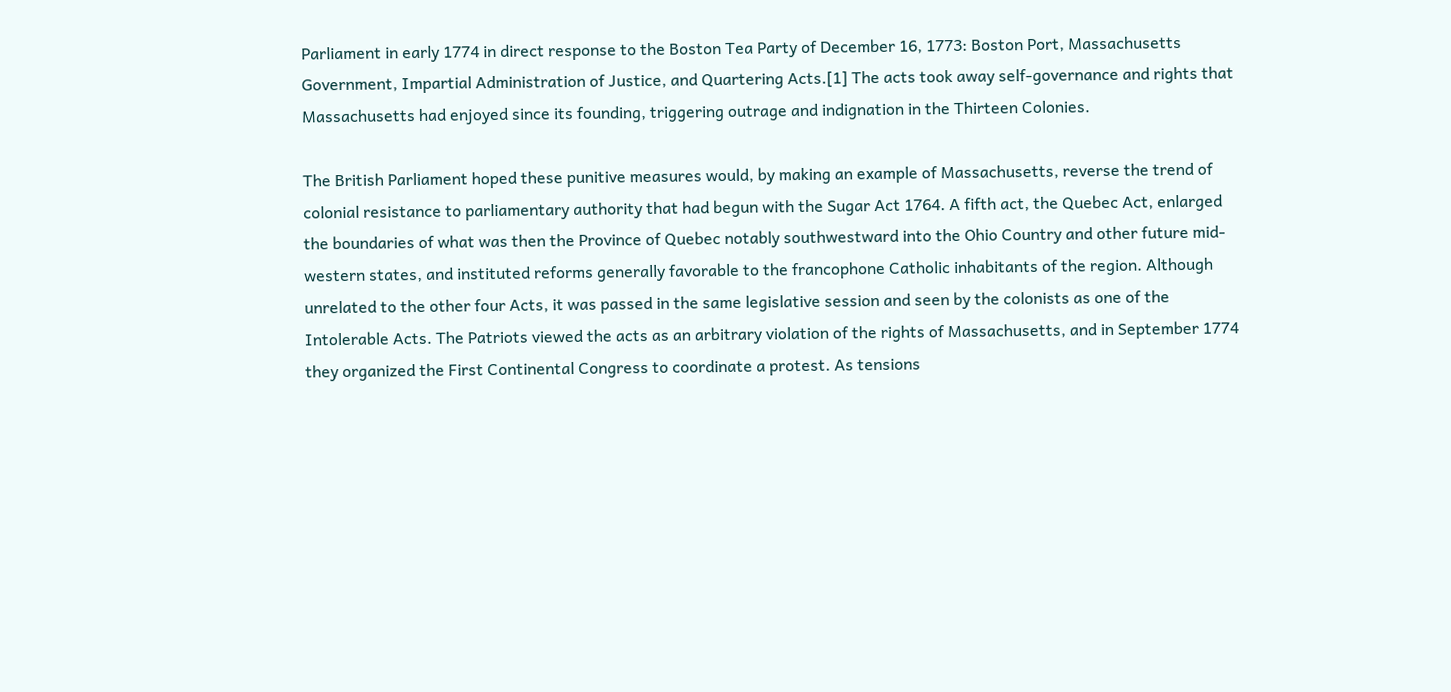Parliament in early 1774 in direct response to the Boston Tea Party of December 16, 1773: Boston Port, Massachusetts Government, Impartial Administration of Justice, and Quartering Acts.[1] The acts took away self-governance and rights that Massachusetts had enjoyed since its founding, triggering outrage and indignation in the Thirteen Colonies.

The British Parliament hoped these punitive measures would, by making an example of Massachusetts, reverse the trend of colonial resistance to parliamentary authority that had begun with the Sugar Act 1764. A fifth act, the Quebec Act, enlarged the boundaries of what was then the Province of Quebec notably southwestward into the Ohio Country and other future mid-western states, and instituted reforms generally favorable to the francophone Catholic inhabitants of the region. Although unrelated to the other four Acts, it was passed in the same legislative session and seen by the colonists as one of the Intolerable Acts. The Patriots viewed the acts as an arbitrary violation of the rights of Massachusetts, and in September 1774 they organized the First Continental Congress to coordinate a protest. As tensions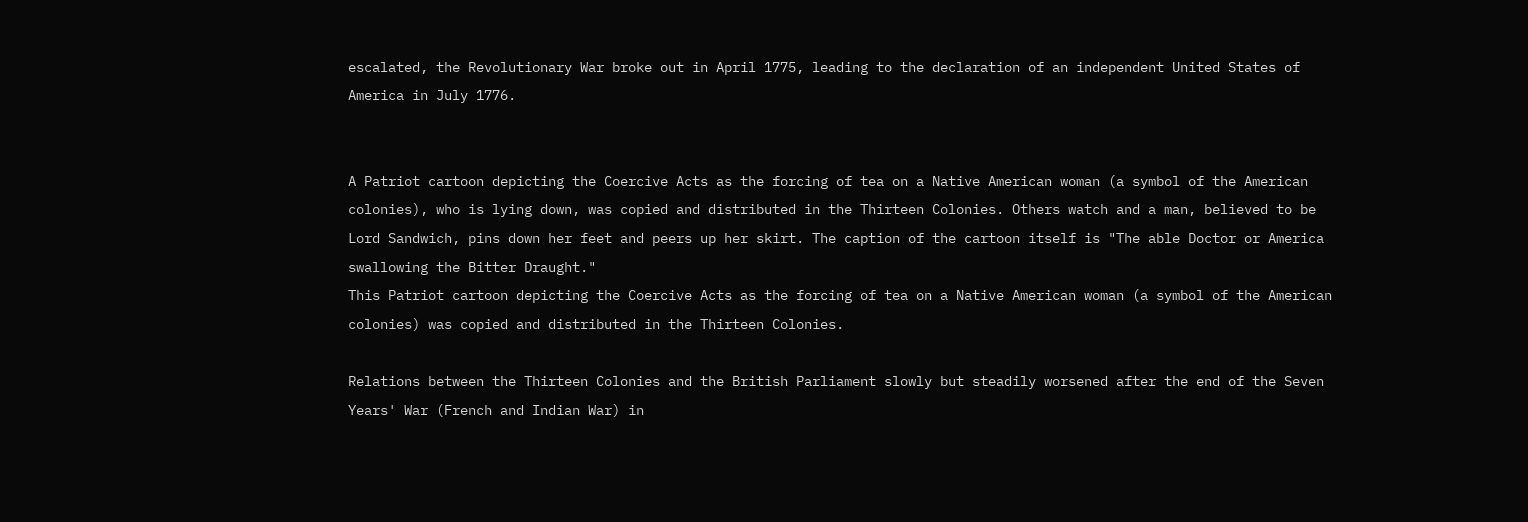escalated, the Revolutionary War broke out in April 1775, leading to the declaration of an independent United States of America in July 1776.


A Patriot cartoon depicting the Coercive Acts as the forcing of tea on a Native American woman (a symbol of the American colonies), who is lying down, was copied and distributed in the Thirteen Colonies. Others watch and a man, believed to be Lord Sandwich, pins down her feet and peers up her skirt. The caption of the cartoon itself is "The able Doctor or America swallowing the Bitter Draught."
This Patriot cartoon depicting the Coercive Acts as the forcing of tea on a Native American woman (a symbol of the American colonies) was copied and distributed in the Thirteen Colonies.

Relations between the Thirteen Colonies and the British Parliament slowly but steadily worsened after the end of the Seven Years' War (French and Indian War) in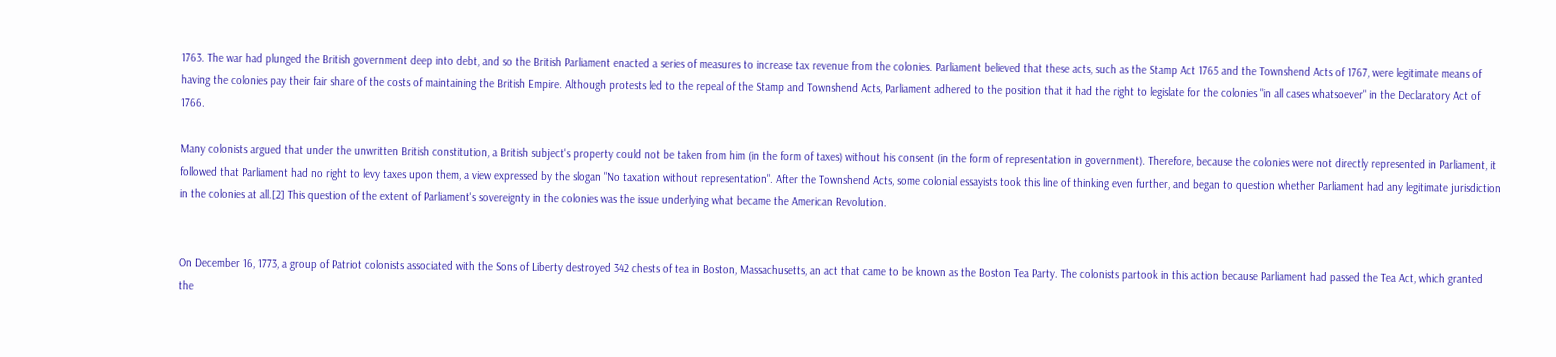1763. The war had plunged the British government deep into debt, and so the British Parliament enacted a series of measures to increase tax revenue from the colonies. Parliament believed that these acts, such as the Stamp Act 1765 and the Townshend Acts of 1767, were legitimate means of having the colonies pay their fair share of the costs of maintaining the British Empire. Although protests led to the repeal of the Stamp and Townshend Acts, Parliament adhered to the position that it had the right to legislate for the colonies "in all cases whatsoever" in the Declaratory Act of 1766.

Many colonists argued that under the unwritten British constitution, a British subject's property could not be taken from him (in the form of taxes) without his consent (in the form of representation in government). Therefore, because the colonies were not directly represented in Parliament, it followed that Parliament had no right to levy taxes upon them, a view expressed by the slogan "No taxation without representation". After the Townshend Acts, some colonial essayists took this line of thinking even further, and began to question whether Parliament had any legitimate jurisdiction in the colonies at all.[2] This question of the extent of Parliament's sovereignty in the colonies was the issue underlying what became the American Revolution.


On December 16, 1773, a group of Patriot colonists associated with the Sons of Liberty destroyed 342 chests of tea in Boston, Massachusetts, an act that came to be known as the Boston Tea Party. The colonists partook in this action because Parliament had passed the Tea Act, which granted the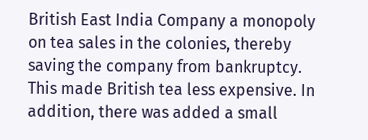British East India Company a monopoly on tea sales in the colonies, thereby saving the company from bankruptcy. This made British tea less expensive. In addition, there was added a small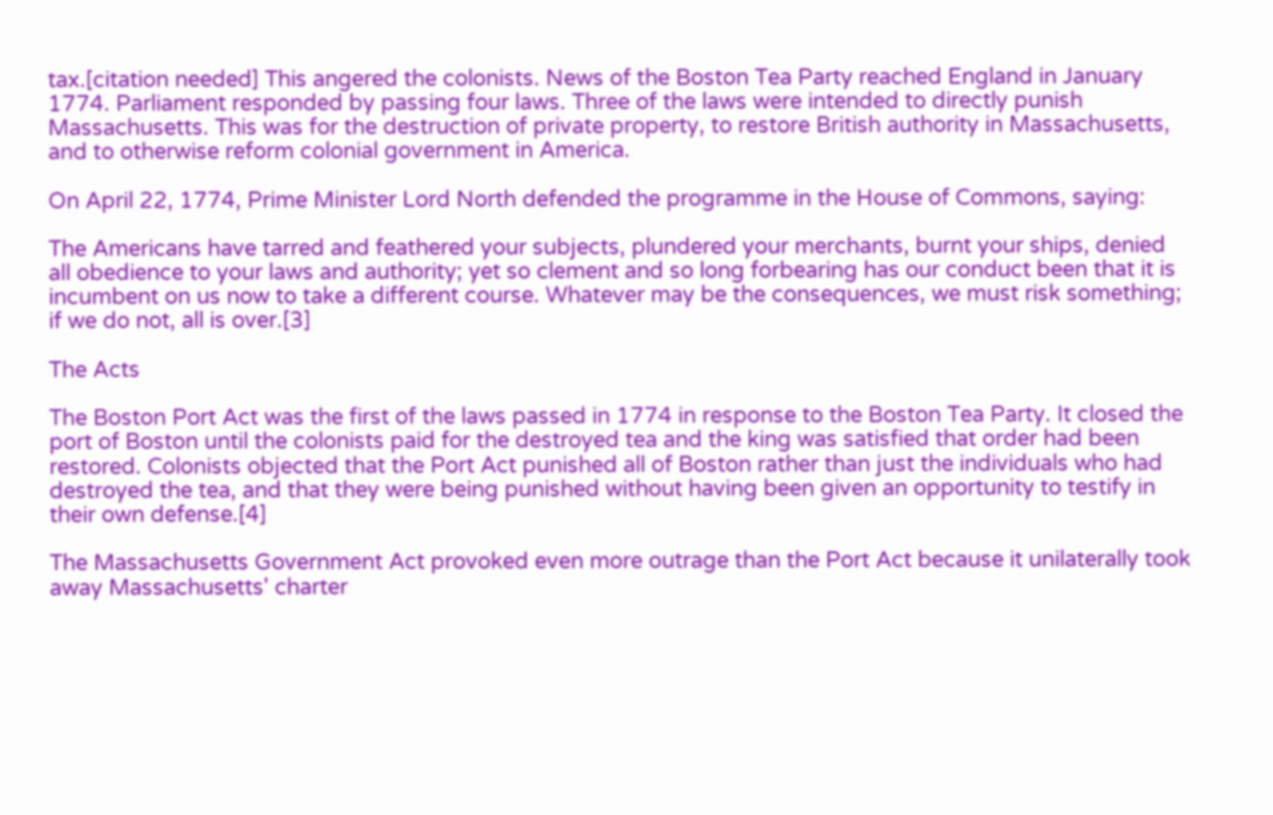tax.[citation needed] This angered the colonists. News of the Boston Tea Party reached England in January 1774. Parliament responded by passing four laws. Three of the laws were intended to directly punish Massachusetts. This was for the destruction of private property, to restore British authority in Massachusetts, and to otherwise reform colonial government in America.

On April 22, 1774, Prime Minister Lord North defended the programme in the House of Commons, saying:

The Americans have tarred and feathered your subjects, plundered your merchants, burnt your ships, denied all obedience to your laws and authority; yet so clement and so long forbearing has our conduct been that it is incumbent on us now to take a different course. Whatever may be the consequences, we must risk something; if we do not, all is over.[3]

The Acts

The Boston Port Act was the first of the laws passed in 1774 in response to the Boston Tea Party. It closed the port of Boston until the colonists paid for the destroyed tea and the king was satisfied that order had been restored. Colonists objected that the Port Act punished all of Boston rather than just the individuals who had destroyed the tea, and that they were being punished without having been given an opportunity to testify in their own defense.[4]

The Massachusetts Government Act provoked even more outrage than the Port Act because it unilaterally took away Massachusetts' charter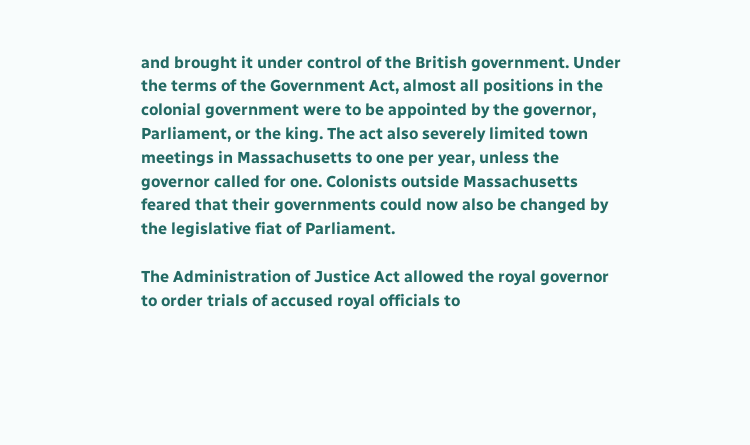and brought it under control of the British government. Under the terms of the Government Act, almost all positions in the colonial government were to be appointed by the governor, Parliament, or the king. The act also severely limited town meetings in Massachusetts to one per year, unless the governor called for one. Colonists outside Massachusetts feared that their governments could now also be changed by the legislative fiat of Parliament.

The Administration of Justice Act allowed the royal governor to order trials of accused royal officials to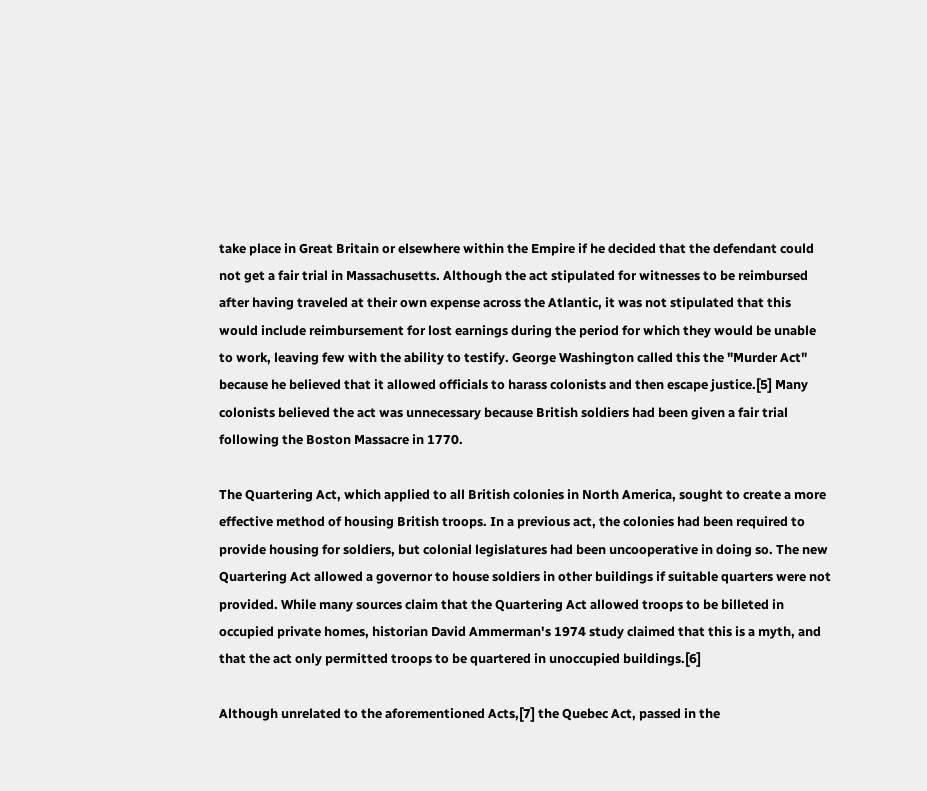take place in Great Britain or elsewhere within the Empire if he decided that the defendant could not get a fair trial in Massachusetts. Although the act stipulated for witnesses to be reimbursed after having traveled at their own expense across the Atlantic, it was not stipulated that this would include reimbursement for lost earnings during the period for which they would be unable to work, leaving few with the ability to testify. George Washington called this the "Murder Act" because he believed that it allowed officials to harass colonists and then escape justice.[5] Many colonists believed the act was unnecessary because British soldiers had been given a fair trial following the Boston Massacre in 1770.

The Quartering Act, which applied to all British colonies in North America, sought to create a more effective method of housing British troops. In a previous act, the colonies had been required to provide housing for soldiers, but colonial legislatures had been uncooperative in doing so. The new Quartering Act allowed a governor to house soldiers in other buildings if suitable quarters were not provided. While many sources claim that the Quartering Act allowed troops to be billeted in occupied private homes, historian David Ammerman's 1974 study claimed that this is a myth, and that the act only permitted troops to be quartered in unoccupied buildings.[6]

Although unrelated to the aforementioned Acts,[7] the Quebec Act, passed in the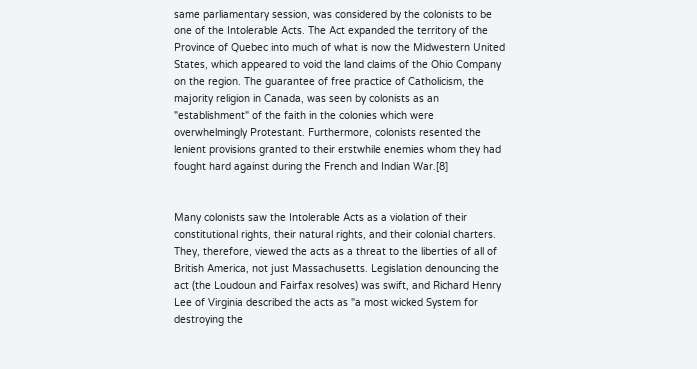same parliamentary session, was considered by the colonists to be one of the Intolerable Acts. The Act expanded the territory of the Province of Quebec into much of what is now the Midwestern United States, which appeared to void the land claims of the Ohio Company on the region. The guarantee of free practice of Catholicism, the majority religion in Canada, was seen by colonists as an "establishment" of the faith in the colonies which were overwhelmingly Protestant. Furthermore, colonists resented the lenient provisions granted to their erstwhile enemies whom they had fought hard against during the French and Indian War.[8]


Many colonists saw the Intolerable Acts as a violation of their constitutional rights, their natural rights, and their colonial charters. They, therefore, viewed the acts as a threat to the liberties of all of British America, not just Massachusetts. Legislation denouncing the act (the Loudoun and Fairfax resolves) was swift, and Richard Henry Lee of Virginia described the acts as "a most wicked System for destroying the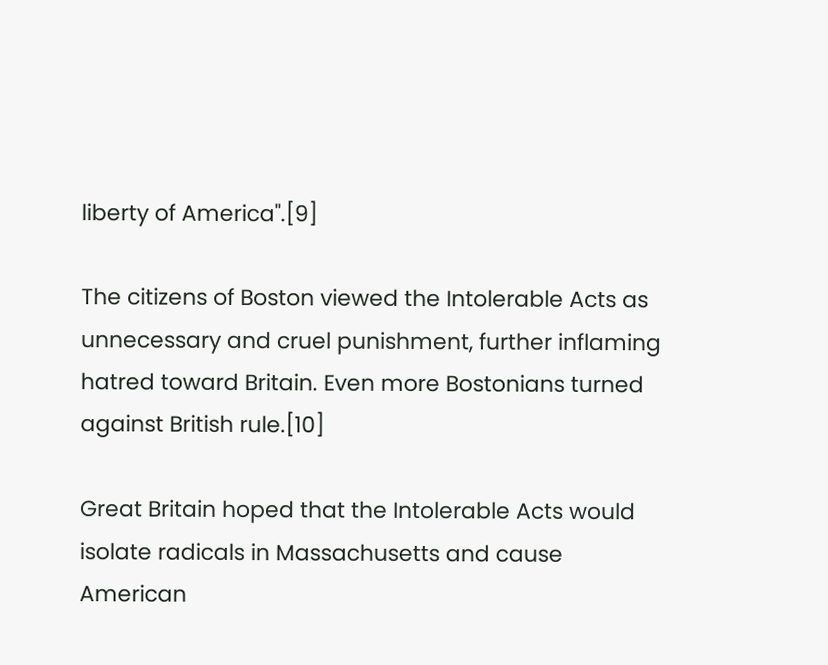liberty of America".[9]

The citizens of Boston viewed the Intolerable Acts as unnecessary and cruel punishment, further inflaming hatred toward Britain. Even more Bostonians turned against British rule.[10]

Great Britain hoped that the Intolerable Acts would isolate radicals in Massachusetts and cause American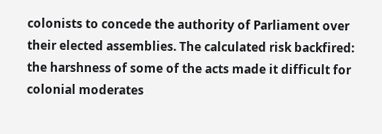colonists to concede the authority of Parliament over their elected assemblies. The calculated risk backfired: the harshness of some of the acts made it difficult for colonial moderates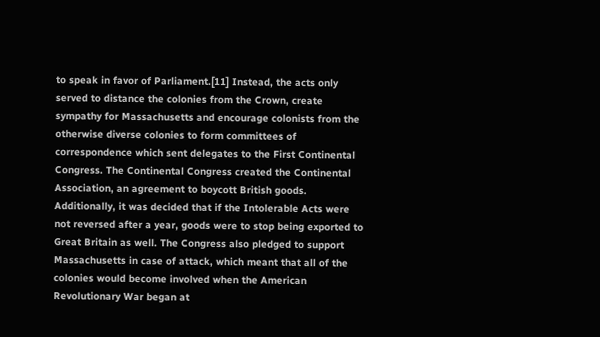to speak in favor of Parliament.[11] Instead, the acts only served to distance the colonies from the Crown, create sympathy for Massachusetts and encourage colonists from the otherwise diverse colonies to form committees of correspondence which sent delegates to the First Continental Congress. The Continental Congress created the Continental Association, an agreement to boycott British goods. Additionally, it was decided that if the Intolerable Acts were not reversed after a year, goods were to stop being exported to Great Britain as well. The Congress also pledged to support Massachusetts in case of attack, which meant that all of the colonies would become involved when the American Revolutionary War began at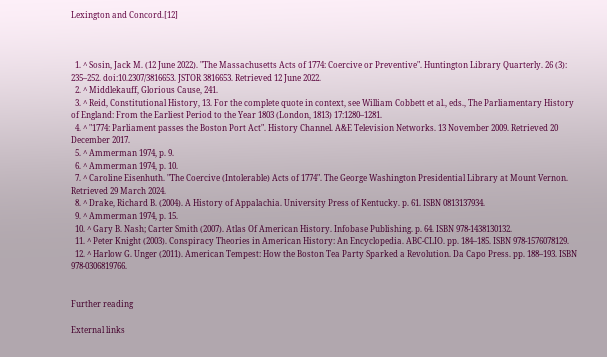Lexington and Concord.[12]



  1. ^ Sosin, Jack M. (12 June 2022). "The Massachusetts Acts of 1774: Coercive or Preventive". Huntington Library Quarterly. 26 (3): 235–252. doi:10.2307/3816653. JSTOR 3816653. Retrieved 12 June 2022.
  2. ^ Middlekauff, Glorious Cause, 241.
  3. ^ Reid, Constitutional History, 13. For the complete quote in context, see William Cobbett et al., eds., The Parliamentary History of England: From the Earliest Period to the Year 1803 (London, 1813) 17:1280–1281.
  4. ^ "1774: Parliament passes the Boston Port Act". History Channel. A&E Television Networks. 13 November 2009. Retrieved 20 December 2017.
  5. ^ Ammerman 1974, p. 9.
  6. ^ Ammerman 1974, p. 10.
  7. ^ Caroline Eisenhuth. "The Coercive (Intolerable) Acts of 1774". The George Washington Presidential Library at Mount Vernon. Retrieved 29 March 2024.
  8. ^ Drake, Richard B. (2004). A History of Appalachia. University Press of Kentucky. p. 61. ISBN 0813137934.
  9. ^ Ammerman 1974, p. 15.
  10. ^ Gary B. Nash; Carter Smith (2007). Atlas Of American History. Infobase Publishing. p. 64. ISBN 978-1438130132.
  11. ^ Peter Knight (2003). Conspiracy Theories in American History: An Encyclopedia. ABC-CLIO. pp. 184–185. ISBN 978-1576078129.
  12. ^ Harlow G. Unger (2011). American Tempest: How the Boston Tea Party Sparked a Revolution. Da Capo Press. pp. 188–193. ISBN 978-0306819766.


Further reading

External links